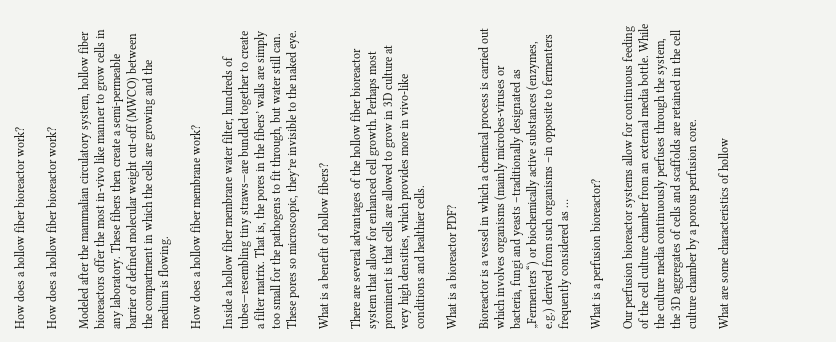How does a hollow fiber bioreactor work?

How does a hollow fiber bioreactor work?

Modeled after the mammalian circulatory system, hollow fiber bioreactors offer the most in-vivo like manner to grow cells in any laboratory. These fibers then create a semi-permeable barrier of defined molecular weight cut-off (MWCO) between the compartment in which the cells are growing and the medium is flowing.

How does a hollow fiber membrane work?

Inside a hollow fiber membrane water filter, hundreds of tubes—resembling tiny straws—are bundled together to create a filter matrix. That is, the pores in the fibers’ walls are simply too small for the pathogens to fit through, but water still can. These pores so microscopic, they’re invisible to the naked eye.

What is a benefit of hollow fibers?

There are several advantages of the hollow fiber bioreactor system that allow for enhanced cell growth. Perhaps most prominent is that cells are allowed to grow in 3D culture at very high densities, which provides more in vivo-like conditions and healthier cells.

What is a bioreactor PDF?

Bioreactor is a vessel in which a chemical process is carried out which involves organisms (mainly microbes-viruses or bacteria, fungi and yeasts –traditionally designated as „Fermenters“) or biochemically active substances (enzymes, e.g.) derived from such organisms –in opposite to fermenters frequently considered as …

What is a perfusion bioreactor?

Our perfusion bioreactor systems allow for continuous feeding of the cell culture chamber from an external media bottle. While the culture media continuously perfuses through the system, the 3D aggregates of cells and scaffolds are retained in the cell culture chamber by a porous perfusion core.

What are some characteristics of hollow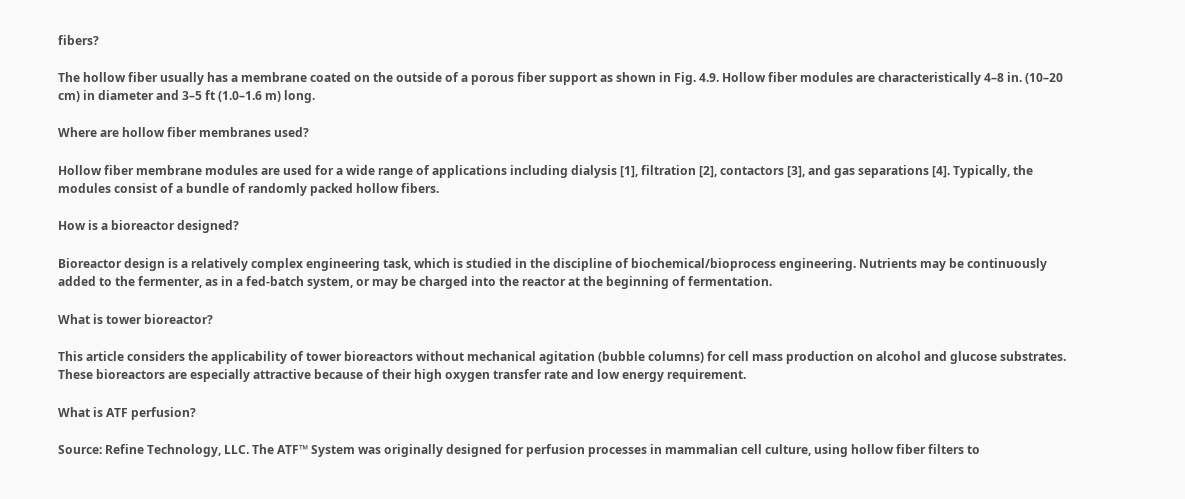fibers?

The hollow fiber usually has a membrane coated on the outside of a porous fiber support as shown in Fig. 4.9. Hollow fiber modules are characteristically 4–8 in. (10–20 cm) in diameter and 3–5 ft (1.0–1.6 m) long.

Where are hollow fiber membranes used?

Hollow fiber membrane modules are used for a wide range of applications including dialysis [1], filtration [2], contactors [3], and gas separations [4]. Typically, the modules consist of a bundle of randomly packed hollow fibers.

How is a bioreactor designed?

Bioreactor design is a relatively complex engineering task, which is studied in the discipline of biochemical/bioprocess engineering. Nutrients may be continuously added to the fermenter, as in a fed-batch system, or may be charged into the reactor at the beginning of fermentation.

What is tower bioreactor?

This article considers the applicability of tower bioreactors without mechanical agitation (bubble columns) for cell mass production on alcohol and glucose substrates. These bioreactors are especially attractive because of their high oxygen transfer rate and low energy requirement.

What is ATF perfusion?

Source: Refine Technology, LLC. The ATF™ System was originally designed for perfusion processes in mammalian cell culture, using hollow fiber filters to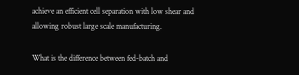achieve an efficient cell separation with low shear and allowing robust large scale manufacturing.

What is the difference between fed-batch and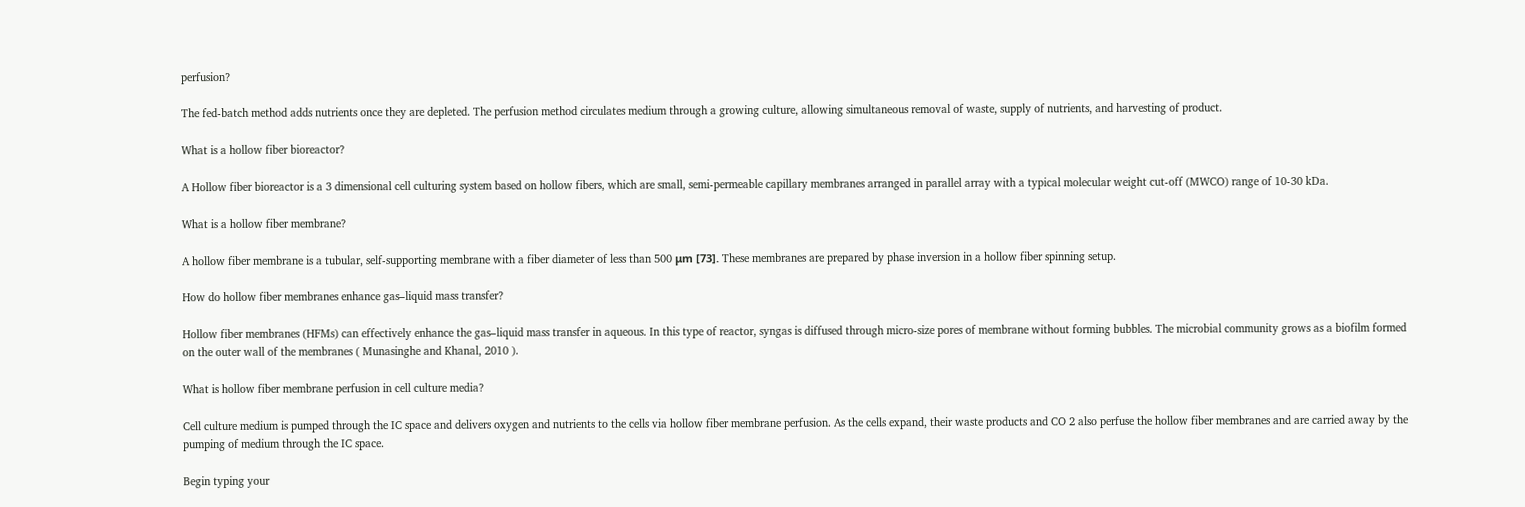perfusion?

The fed-batch method adds nutrients once they are depleted. The perfusion method circulates medium through a growing culture, allowing simultaneous removal of waste, supply of nutrients, and harvesting of product.

What is a hollow fiber bioreactor?

A Hollow fiber bioreactor is a 3 dimensional cell culturing system based on hollow fibers, which are small, semi-permeable capillary membranes arranged in parallel array with a typical molecular weight cut-off (MWCO) range of 10-30 kDa.

What is a hollow fiber membrane?

A hollow fiber membrane is a tubular, self-supporting membrane with a fiber diameter of less than 500 μm [73]. These membranes are prepared by phase inversion in a hollow fiber spinning setup.

How do hollow fiber membranes enhance gas–liquid mass transfer?

Hollow fiber membranes (HFMs) can effectively enhance the gas–liquid mass transfer in aqueous. In this type of reactor, syngas is diffused through micro-size pores of membrane without forming bubbles. The microbial community grows as a biofilm formed on the outer wall of the membranes ( Munasinghe and Khanal, 2010 ).

What is hollow fiber membrane perfusion in cell culture media?

Cell culture medium is pumped through the IC space and delivers oxygen and nutrients to the cells via hollow fiber membrane perfusion. As the cells expand, their waste products and CO 2 also perfuse the hollow fiber membranes and are carried away by the pumping of medium through the IC space.

Begin typing your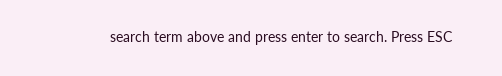search term above and press enter to search. Press ESC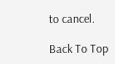to cancel.

Back To Top